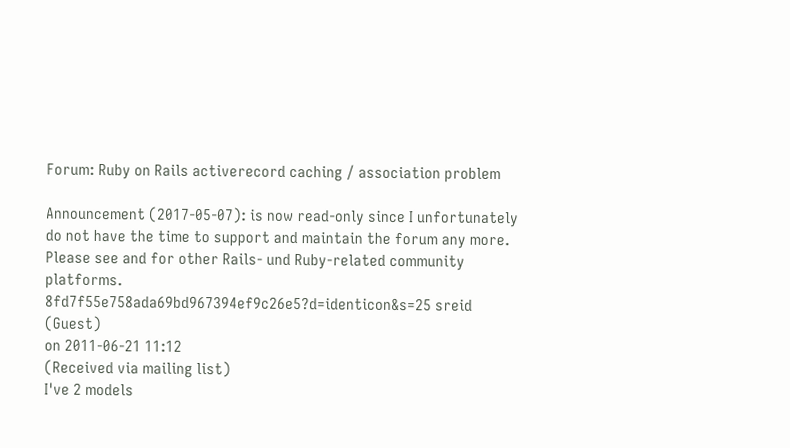Forum: Ruby on Rails activerecord caching / association problem

Announcement (2017-05-07): is now read-only since I unfortunately do not have the time to support and maintain the forum any more. Please see and for other Rails- und Ruby-related community platforms.
8fd7f55e758ada69bd967394ef9c26e5?d=identicon&s=25 sreid (Guest)
on 2011-06-21 11:12
(Received via mailing list)
I've 2 models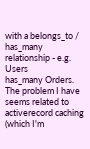with a belongs_to / has_many relationship - e.g. Users
has_many Orders.
The problem I have seems related to activerecord caching (which I'm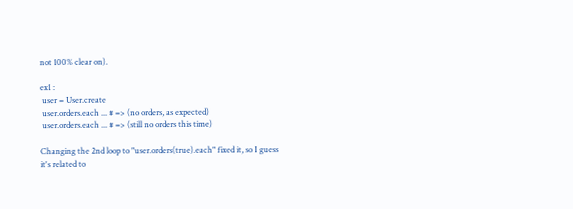not 100% clear on).

ex1 :
 user = User.create
 user.orders.each ... # => (no orders, as expected)
 user.orders.each ... # => (still no orders this time)

Changing the 2nd loop to "user.orders(true).each" fixed it, so I guess
it's related to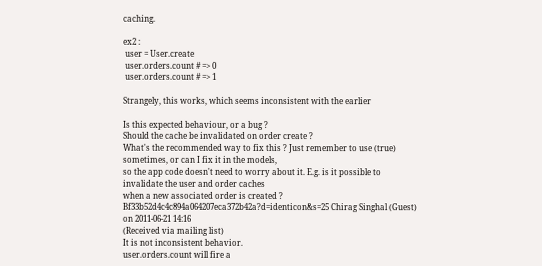caching.

ex2 :
 user = User.create
 user.orders.count # => 0
 user.orders.count # => 1

Strangely, this works, which seems inconsistent with the earlier

Is this expected behaviour, or a bug ?
Should the cache be invalidated on order create ?
What's the recommended way to fix this ? Just remember to use (true)
sometimes, or can I fix it in the models,
so the app code doesn't need to worry about it. E.g. is it possible to
invalidate the user and order caches
when a new associated order is created ?
Bf33b52d4c4c894a064207eca372b42a?d=identicon&s=25 Chirag Singhal (Guest)
on 2011-06-21 14:16
(Received via mailing list)
It is not inconsistent behavior.
user.orders.count will fire a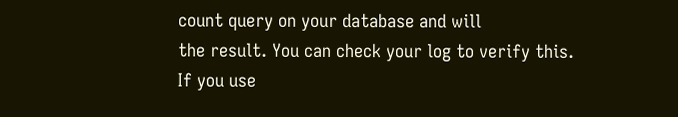count query on your database and will
the result. You can check your log to verify this.
If you use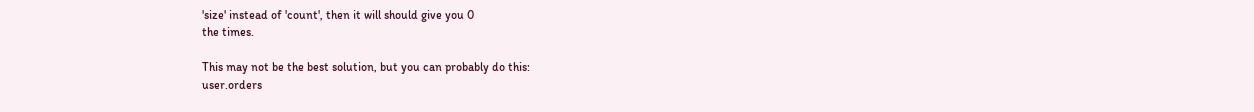'size' instead of 'count', then it will should give you 0
the times.

This may not be the best solution, but you can probably do this:
user.orders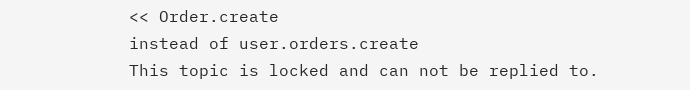<< Order.create
instead of user.orders.create
This topic is locked and can not be replied to.